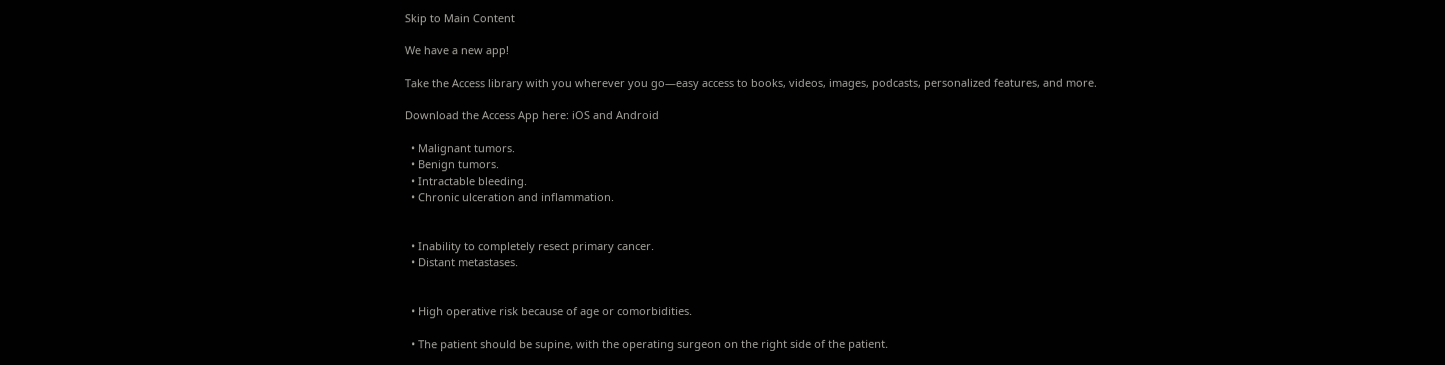Skip to Main Content

We have a new app!

Take the Access library with you wherever you go—easy access to books, videos, images, podcasts, personalized features, and more.

Download the Access App here: iOS and Android

  • Malignant tumors.
  • Benign tumors.
  • Intractable bleeding.
  • Chronic ulceration and inflammation.


  • Inability to completely resect primary cancer.
  • Distant metastases.


  • High operative risk because of age or comorbidities.

  • The patient should be supine, with the operating surgeon on the right side of the patient.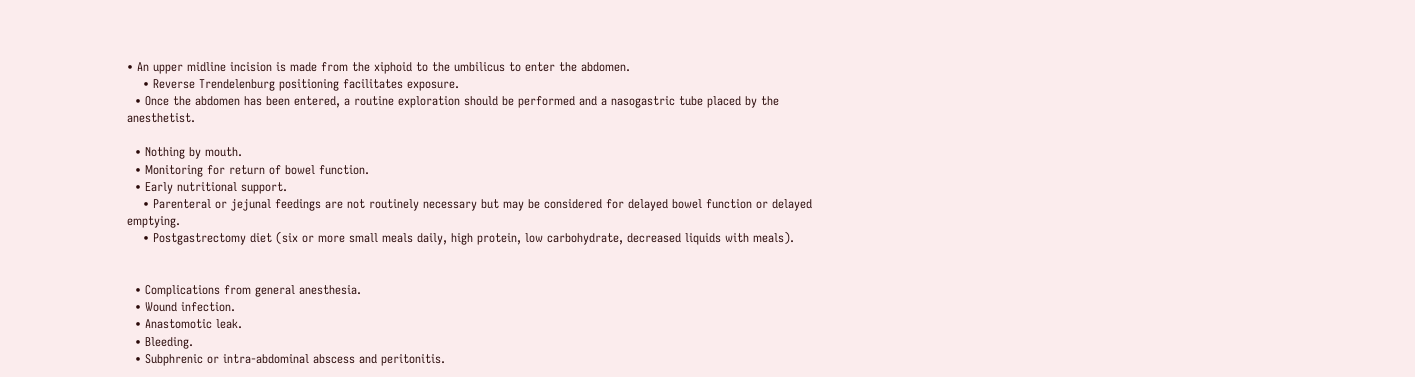• An upper midline incision is made from the xiphoid to the umbilicus to enter the abdomen.
    • Reverse Trendelenburg positioning facilitates exposure.
  • Once the abdomen has been entered, a routine exploration should be performed and a nasogastric tube placed by the anesthetist.

  • Nothing by mouth.
  • Monitoring for return of bowel function.
  • Early nutritional support.
    • Parenteral or jejunal feedings are not routinely necessary but may be considered for delayed bowel function or delayed emptying.
    • Postgastrectomy diet (six or more small meals daily, high protein, low carbohydrate, decreased liquids with meals).


  • Complications from general anesthesia.
  • Wound infection.
  • Anastomotic leak.
  • Bleeding.
  • Subphrenic or intra-abdominal abscess and peritonitis.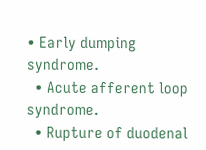• Early dumping syndrome.
  • Acute afferent loop syndrome.
  • Rupture of duodenal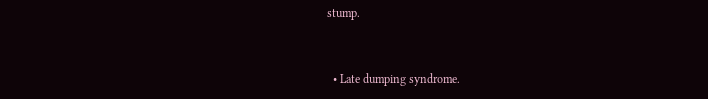stump.


  • Late dumping syndrome.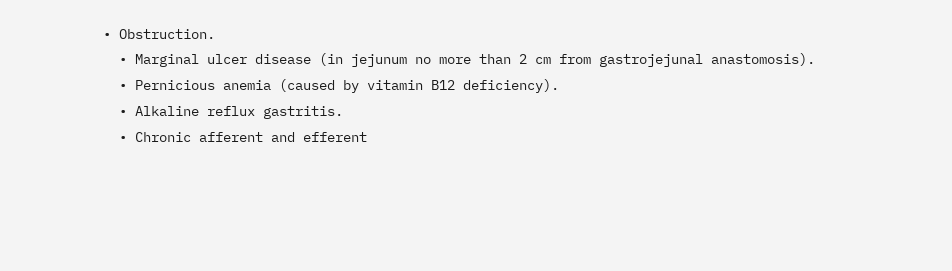• Obstruction.
  • Marginal ulcer disease (in jejunum no more than 2 cm from gastrojejunal anastomosis).
  • Pernicious anemia (caused by vitamin B12 deficiency).
  • Alkaline reflux gastritis.
  • Chronic afferent and efferent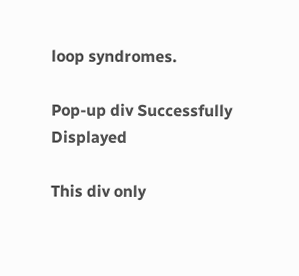loop syndromes.

Pop-up div Successfully Displayed

This div only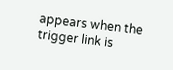appears when the trigger link is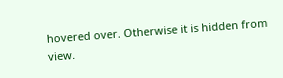hovered over. Otherwise it is hidden from view.